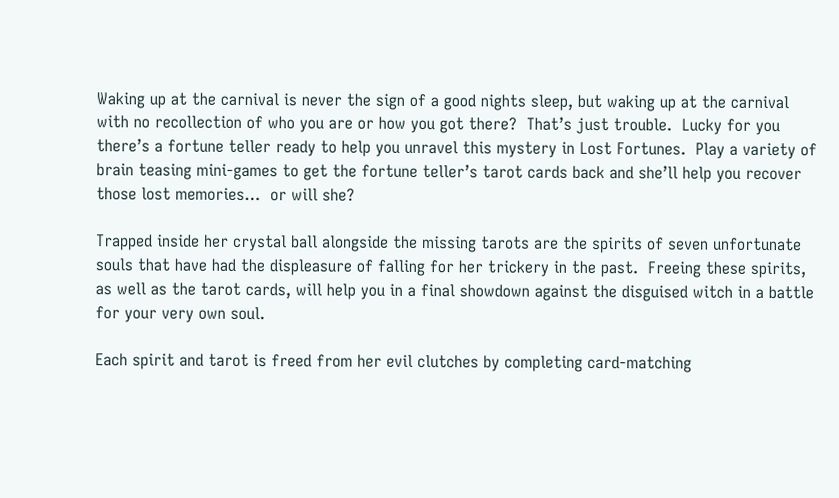Waking up at the carnival is never the sign of a good nights sleep, but waking up at the carnival with no recollection of who you are or how you got there?  That’s just trouble.  Lucky for you there’s a fortune teller ready to help you unravel this mystery in Lost Fortunes.  Play a variety of brain teasing mini-games to get the fortune teller’s tarot cards back and she’ll help you recover those lost memories…  or will she?

Trapped inside her crystal ball alongside the missing tarots are the spirits of seven unfortunate souls that have had the displeasure of falling for her trickery in the past.  Freeing these spirits, as well as the tarot cards, will help you in a final showdown against the disguised witch in a battle for your very own soul.

Each spirit and tarot is freed from her evil clutches by completing card-matching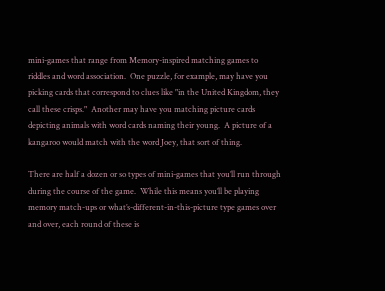mini-games that range from Memory-inspired matching games to riddles and word association.  One puzzle, for example, may have you picking cards that correspond to clues like "in the United Kingdom, they call these crisps."  Another may have you matching picture cards depicting animals with word cards naming their young.  A picture of a kangaroo would match with the word Joey, that sort of thing.

There are half a dozen or so types of mini-games that you’ll run through during the course of the game.  While this means you’ll be playing memory match-ups or what’s-different-in-this-picture type games over and over, each round of these is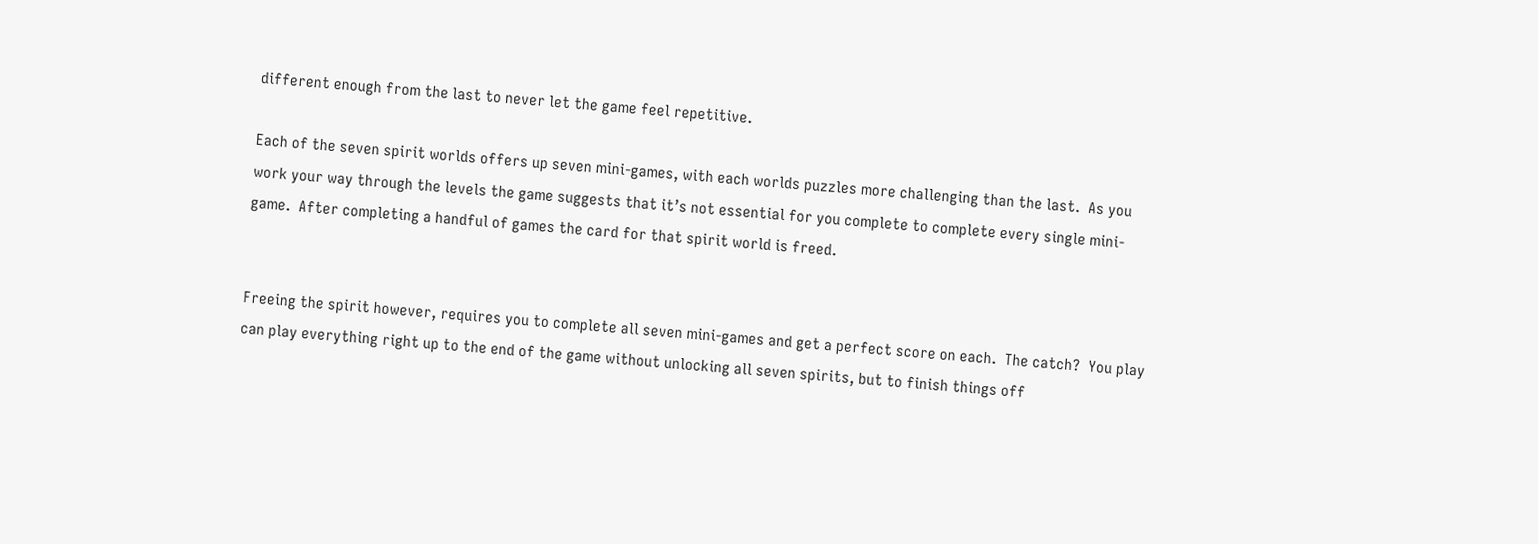different enough from the last to never let the game feel repetitive.

Each of the seven spirit worlds offers up seven mini-games, with each worlds puzzles more challenging than the last.  As you work your way through the levels the game suggests that it’s not essential for you complete to complete every single mini-game.  After completing a handful of games the card for that spirit world is freed.


Freeing the spirit however, requires you to complete all seven mini-games and get a perfect score on each.  The catch?  You play can play everything right up to the end of the game without unlocking all seven spirits, but to finish things off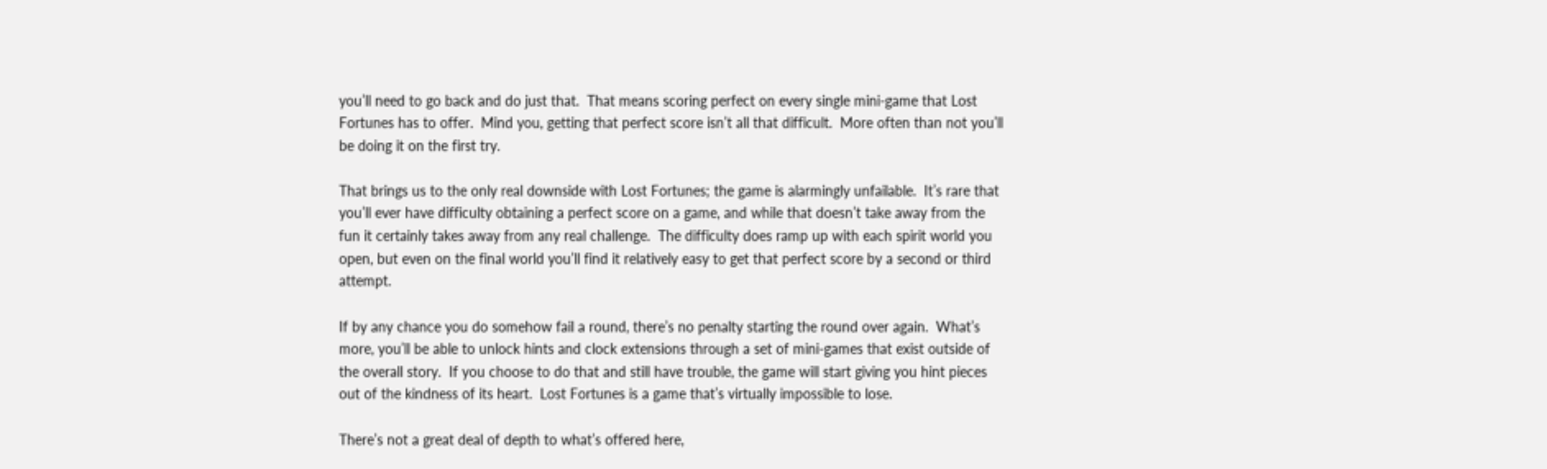you’ll need to go back and do just that.  That means scoring perfect on every single mini-game that Lost Fortunes has to offer.  Mind you, getting that perfect score isn’t all that difficult.  More often than not you’ll be doing it on the first try.

That brings us to the only real downside with Lost Fortunes; the game is alarmingly unfailable.  It’s rare that you’ll ever have difficulty obtaining a perfect score on a game, and while that doesn’t take away from the fun it certainly takes away from any real challenge.  The difficulty does ramp up with each spirit world you open, but even on the final world you’ll find it relatively easy to get that perfect score by a second or third attempt.

If by any chance you do somehow fail a round, there’s no penalty starting the round over again.  What’s more, you’ll be able to unlock hints and clock extensions through a set of mini-games that exist outside of the overall story.  If you choose to do that and still have trouble, the game will start giving you hint pieces out of the kindness of its heart.  Lost Fortunes is a game that’s virtually impossible to lose.

There’s not a great deal of depth to what’s offered here,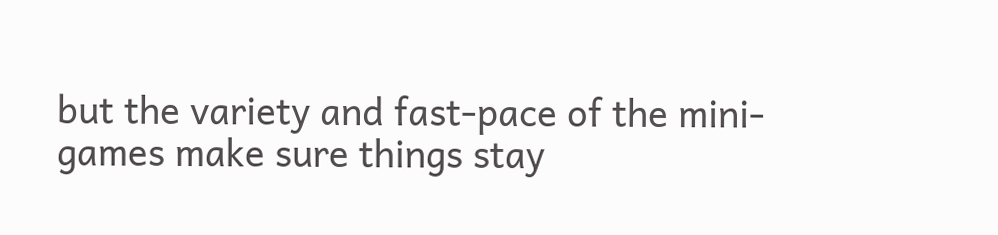but the variety and fast-pace of the mini-games make sure things stay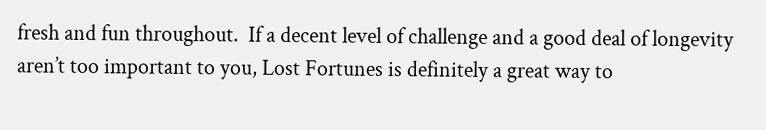fresh and fun throughout.  If a decent level of challenge and a good deal of longevity aren’t too important to you, Lost Fortunes is definitely a great way to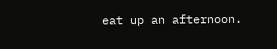eat up an afternoon.